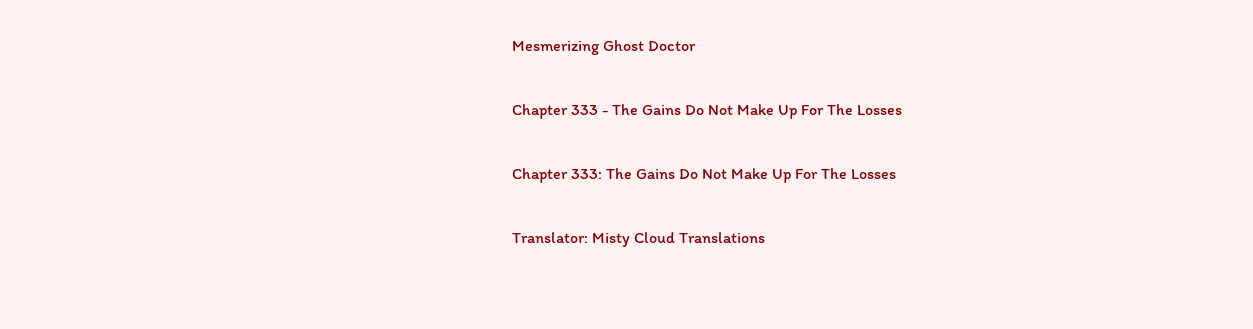Mesmerizing Ghost Doctor

Chapter 333 - The Gains Do Not Make Up For The Losses

Chapter 333: The Gains Do Not Make Up For The Losses

Translator: Misty Cloud Translations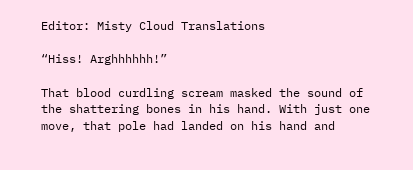Editor: Misty Cloud Translations

“Hiss! Arghhhhhh!”

That blood curdling scream masked the sound of the shattering bones in his hand. With just one move, that pole had landed on his hand and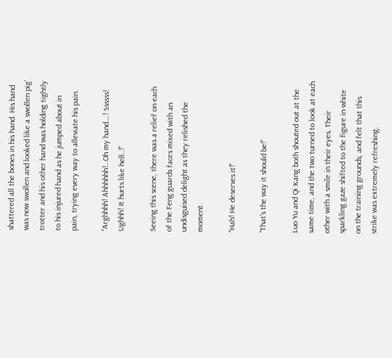shattered all the bones in his hand. His hand was now swollen and looked like a swollen pig’ trotter and his other hand was holding tightly to his injured hand as he jumped about in pain, trying every way to alleviate his pain.

“Arghhhh! Ahhhhhh!…Oh my hand….! Ssssss! Ughhh! It hurts like hell..!”

Seeing this scene, there was a relief on each of the Feng guards faces mixed with an undisguised delight as they relished the moment.

“Hah! He deserves it!”

“That’s the way it should be!”

Luo Yu and Qi Kang both shouted out at the same time, and the two turned to look at each other with a smile in their eyes. Their sparkling gaze shifted to the figure in white on the training grounds, and felt that this strike was extremely refreshing.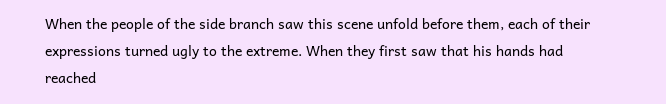When the people of the side branch saw this scene unfold before them, each of their expressions turned ugly to the extreme. When they first saw that his hands had reached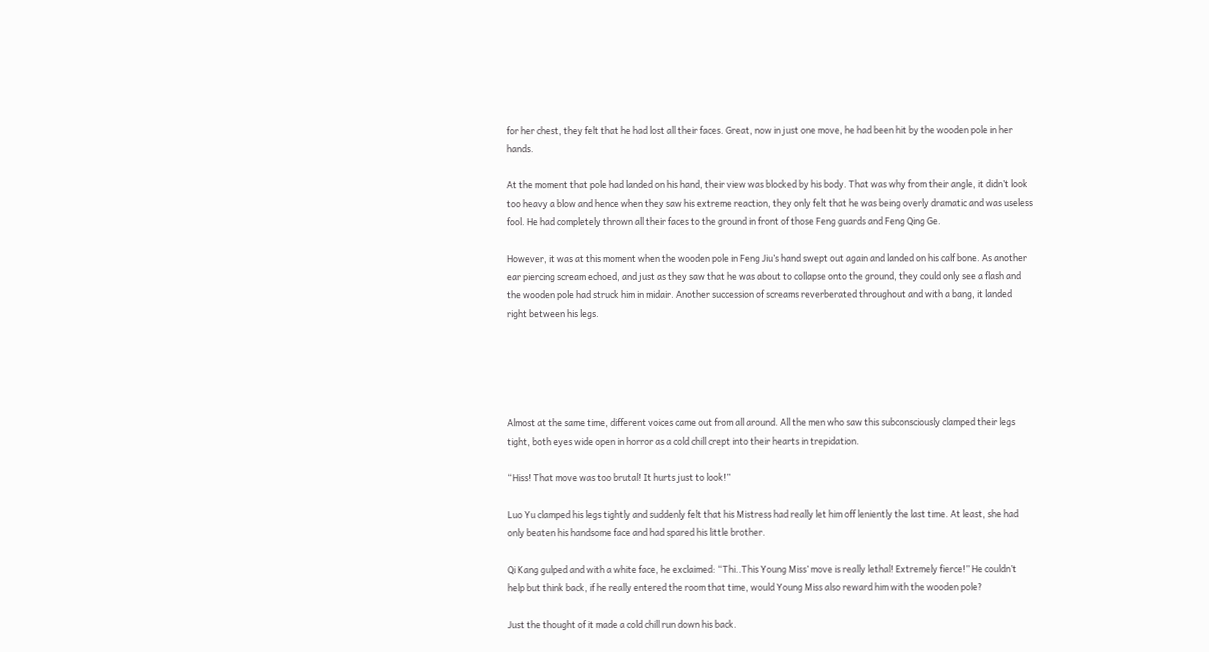for her chest, they felt that he had lost all their faces. Great, now in just one move, he had been hit by the wooden pole in her hands.

At the moment that pole had landed on his hand, their view was blocked by his body. That was why from their angle, it didn’t look too heavy a blow and hence when they saw his extreme reaction, they only felt that he was being overly dramatic and was useless fool. He had completely thrown all their faces to the ground in front of those Feng guards and Feng Qing Ge.

However, it was at this moment when the wooden pole in Feng Jiu’s hand swept out again and landed on his calf bone. As another ear piercing scream echoed, and just as they saw that he was about to collapse onto the ground, they could only see a flash and the wooden pole had struck him in midair. Another succession of screams reverberated throughout and with a bang, it landed right between his legs.





Almost at the same time, different voices came out from all around. All the men who saw this subconsciously clamped their legs tight, both eyes wide open in horror as a cold chill crept into their hearts in trepidation.

“Hiss! That move was too brutal! It hurts just to look!”

Luo Yu clamped his legs tightly and suddenly felt that his Mistress had really let him off leniently the last time. At least, she had only beaten his handsome face and had spared his little brother.

Qi Kang gulped and with a white face, he exclaimed: “Thi..This Young Miss’ move is really lethal! Extremely fierce!” He couldn’t help but think back, if he really entered the room that time, would Young Miss also reward him with the wooden pole?

Just the thought of it made a cold chill run down his back.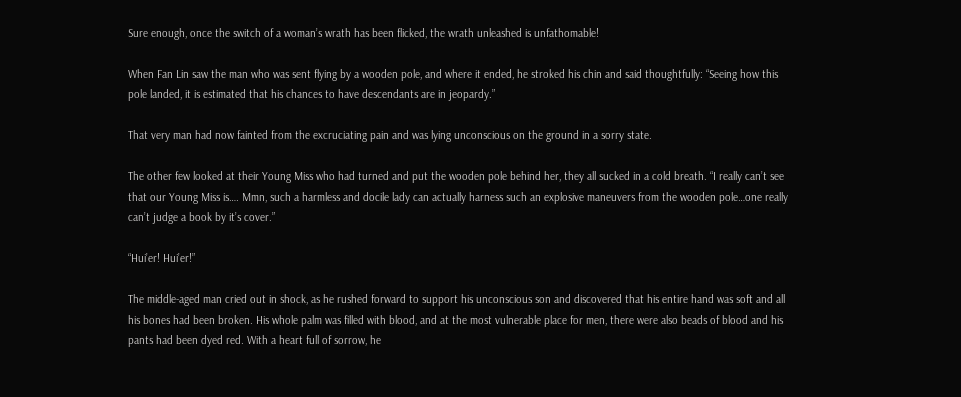Sure enough, once the switch of a woman’s wrath has been flicked, the wrath unleashed is unfathomable!

When Fan Lin saw the man who was sent flying by a wooden pole, and where it ended, he stroked his chin and said thoughtfully: “Seeing how this pole landed, it is estimated that his chances to have descendants are in jeopardy.”

That very man had now fainted from the excruciating pain and was lying unconscious on the ground in a sorry state.

The other few looked at their Young Miss who had turned and put the wooden pole behind her, they all sucked in a cold breath. “I really can’t see that our Young Miss is…. Mmn, such a harmless and docile lady can actually harness such an explosive maneuvers from the wooden pole…one really can’t judge a book by it’s cover.”

“Hui’er! Hui’er!”

The middle-aged man cried out in shock, as he rushed forward to support his unconscious son and discovered that his entire hand was soft and all his bones had been broken. His whole palm was filled with blood, and at the most vulnerable place for men, there were also beads of blood and his pants had been dyed red. With a heart full of sorrow, he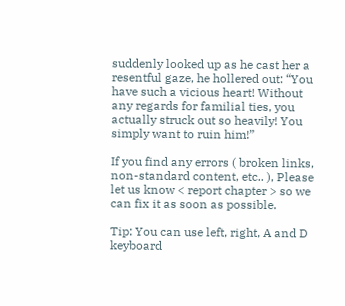suddenly looked up as he cast her a resentful gaze, he hollered out: “You have such a vicious heart! Without any regards for familial ties, you actually struck out so heavily! You simply want to ruin him!”

If you find any errors ( broken links, non-standard content, etc.. ), Please let us know < report chapter > so we can fix it as soon as possible.

Tip: You can use left, right, A and D keyboard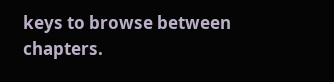keys to browse between chapters.